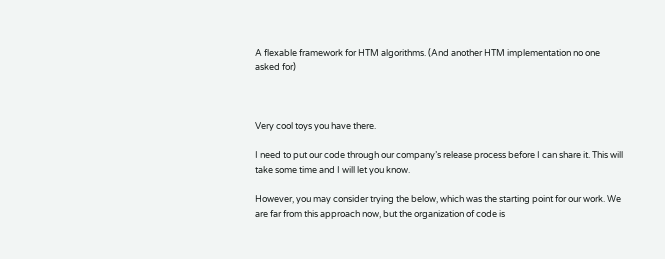A flexable framework for HTM algorithms. (And another HTM implementation no one asked for)



Very cool toys you have there.

I need to put our code through our company’s release process before I can share it. This will take some time and I will let you know.

However, you may consider trying the below, which was the starting point for our work. We are far from this approach now, but the organization of code is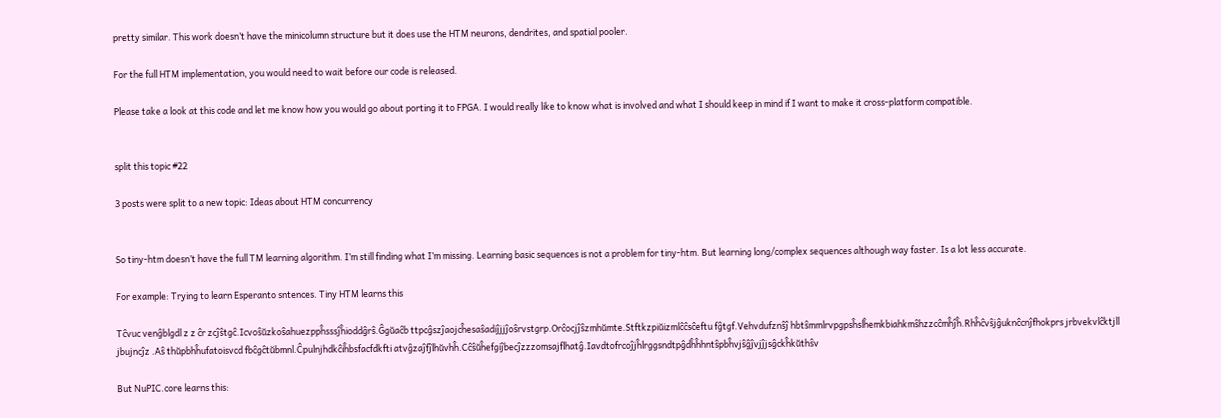pretty similar. This work doesn’t have the minicolumn structure but it does use the HTM neurons, dendrites, and spatial pooler.

For the full HTM implementation, you would need to wait before our code is released.

Please take a look at this code and let me know how you would go about porting it to FPGA. I would really like to know what is involved and what I should keep in mind if I want to make it cross-platform compatible.


split this topic #22

3 posts were split to a new topic: Ideas about HTM concurrency


So tiny-htm doesn’t have the full TM learning algorithm. I’m still finding what I’m missing. Learning basic sequences is not a problem for tiny-htm. But learning long/complex sequences although way faster. Is a lot less accurate.

For example: Trying to learn Esperanto sntences. Tiny HTM learns this

Tĉvuc venĝblgdl z z ĉr zcĵŝtgĉ.Icvoŝŭzkoŝahuezppĥsssĵĥioddĝrŝ.Ĝgŭaĉb ttpcĝszĵaojcĥesaŝadiĵjjĵoŝrvstgrp.Orĉocjĵŝzmhŭmte.Stftkzpiŭizmlĉĉsĉeftu fĝtgf.Vehvdufznŝĵ hbtŝmmlrvpgpsĥslĥemkbiahkmŝhzzcĉmĥĵĥ.Rhĥĉvŝjĝuknĉcnĵfhokprs jrbvekvlĉktjll jbujncĵz .Aŝ thŭpbhĥufatoisvcd fbĉgĉtŭbmnl.Ĉpulnjhdkĉiĥbsfacfdkfti atvĝzaĵfĵlhŭvhĥ.Cĉŝŭĥefgiĵbecĵzzzomsajflhatĝ.Iavdtofrcoĵjĥlrggsndtpĝdĥĥhntŝpbĥvjŝĝĵvjĵjsĝckĥkŭthŝv

But NuPIC.core learns this: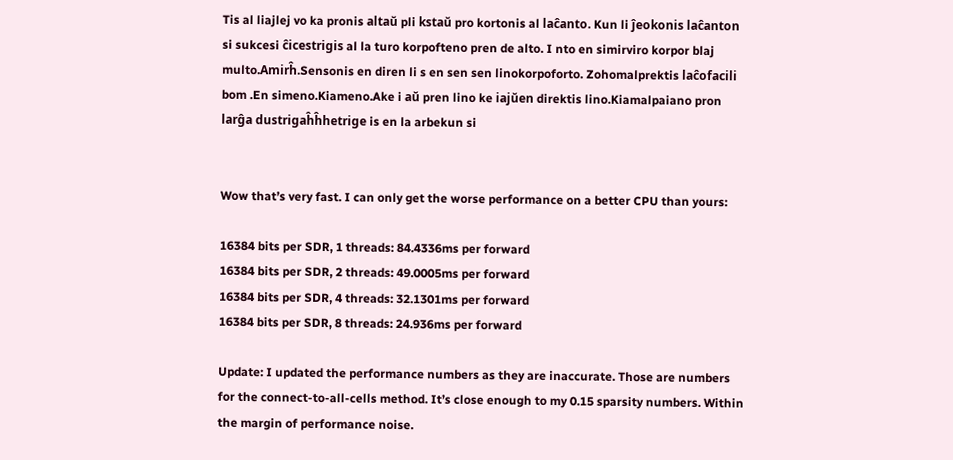Tis al liajlej vo ka pronis altaŭ pli kstaŭ pro kortonis al laĉanto. Kun li ĵeokonis laĉanton si sukcesi ĉicestrigis al la turo korpofteno pren de alto. I nto en simirviro korpor blaj multo.Amirĥ.Sensonis en diren li s en sen sen linokorpoforto. Zohomalprektis laĉofacili bom .En simeno.Kiameno.Ake i aŭ pren lino ke iajŭen direktis lino.Kiamalpaiano pron larĝa dustrigaĥĥhetrige is en la arbekun si


Wow that’s very fast. I can only get the worse performance on a better CPU than yours:

16384 bits per SDR, 1 threads: 84.4336ms per forward
16384 bits per SDR, 2 threads: 49.0005ms per forward
16384 bits per SDR, 4 threads: 32.1301ms per forward
16384 bits per SDR, 8 threads: 24.936ms per forward

Update: I updated the performance numbers as they are inaccurate. Those are numbers for the connect-to-all-cells method. It’s close enough to my 0.15 sparsity numbers. Within the margin of performance noise.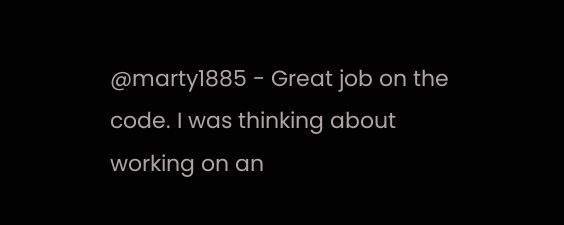@marty1885 - Great job on the code. I was thinking about working on an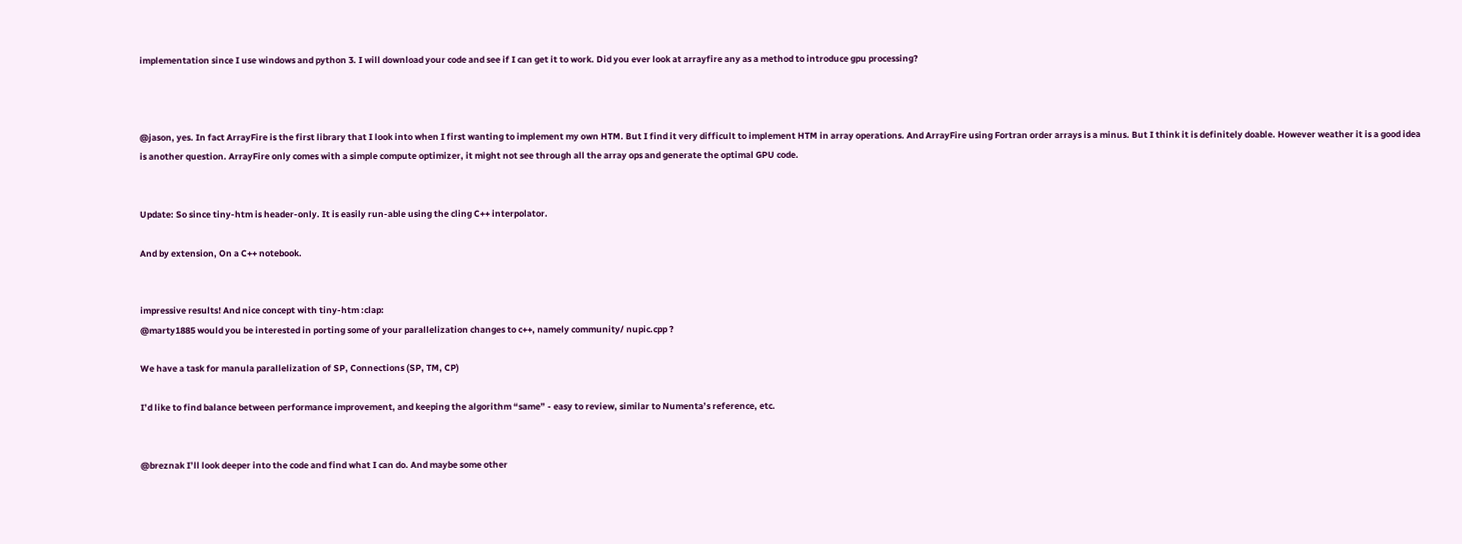implementation since I use windows and python 3. I will download your code and see if I can get it to work. Did you ever look at arrayfire any as a method to introduce gpu processing?



@jason, yes. In fact ArrayFire is the first library that I look into when I first wanting to implement my own HTM. But I find it very difficult to implement HTM in array operations. And ArrayFire using Fortran order arrays is a minus. But I think it is definitely doable. However weather it is a good idea is another question. ArrayFire only comes with a simple compute optimizer, it might not see through all the array ops and generate the optimal GPU code.


Update: So since tiny-htm is header-only. It is easily run-able using the cling C++ interpolator.

And by extension, On a C++ notebook.


impressive results! And nice concept with tiny-htm :clap:
@marty1885 would you be interested in porting some of your parallelization changes to c++, namely community/ nupic.cpp ?

We have a task for manula parallelization of SP, Connections (SP, TM, CP)

I’d like to find balance between performance improvement, and keeping the algorithm “same” - easy to review, similar to Numenta’s reference, etc.


@breznak I’ll look deeper into the code and find what I can do. And maybe some other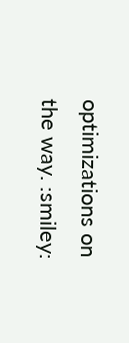optimizations on the way. :smiley: